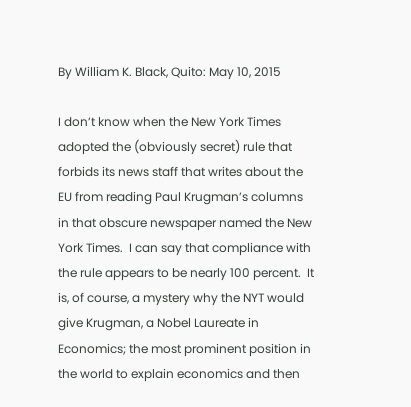By William K. Black, Quito: May 10, 2015

I don’t know when the New York Times adopted the (obviously secret) rule that forbids its news staff that writes about the EU from reading Paul Krugman’s columns in that obscure newspaper named the New York Times.  I can say that compliance with the rule appears to be nearly 100 percent.  It is, of course, a mystery why the NYT would give Krugman, a Nobel Laureate in Economics; the most prominent position in the world to explain economics and then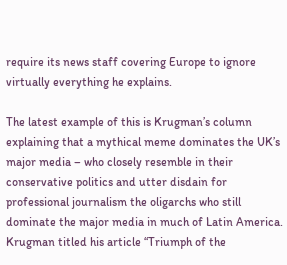require its news staff covering Europe to ignore virtually everything he explains.

The latest example of this is Krugman’s column explaining that a mythical meme dominates the UK’s major media – who closely resemble in their conservative politics and utter disdain for professional journalism the oligarchs who still dominate the major media in much of Latin America.  Krugman titled his article “Triumph of the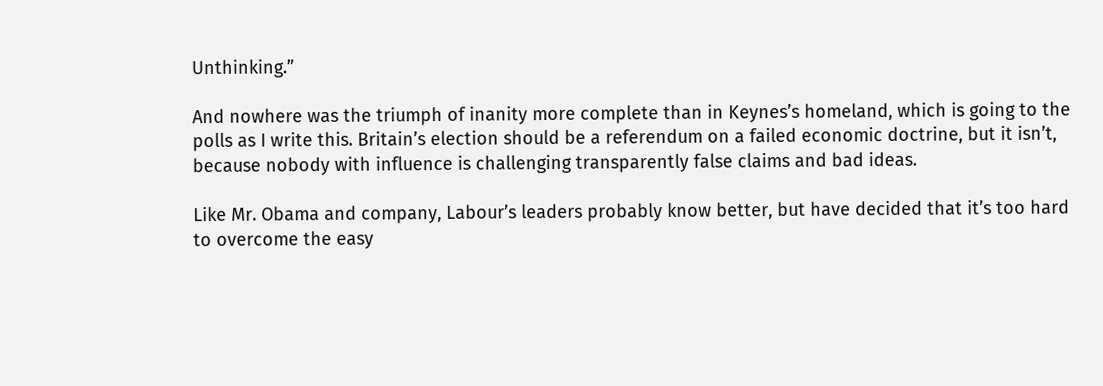Unthinking.”

And nowhere was the triumph of inanity more complete than in Keynes’s homeland, which is going to the polls as I write this. Britain’s election should be a referendum on a failed economic doctrine, but it isn’t, because nobody with influence is challenging transparently false claims and bad ideas.

Like Mr. Obama and company, Labour’s leaders probably know better, but have decided that it’s too hard to overcome the easy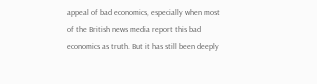appeal of bad economics, especially when most of the British news media report this bad economics as truth. But it has still been deeply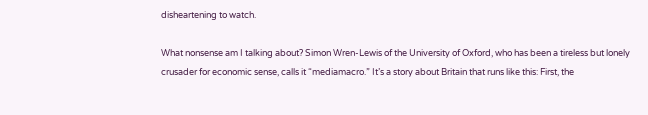disheartening to watch.

What nonsense am I talking about? Simon Wren-Lewis of the University of Oxford, who has been a tireless but lonely crusader for economic sense, calls it “mediamacro.” It’s a story about Britain that runs like this: First, the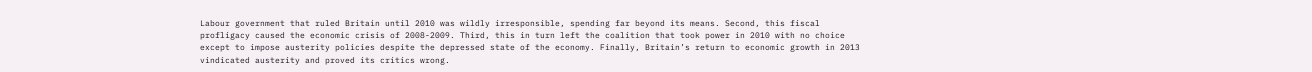Labour government that ruled Britain until 2010 was wildly irresponsible, spending far beyond its means. Second, this fiscal profligacy caused the economic crisis of 2008-2009. Third, this in turn left the coalition that took power in 2010 with no choice except to impose austerity policies despite the depressed state of the economy. Finally, Britain’s return to economic growth in 2013 vindicated austerity and proved its critics wrong.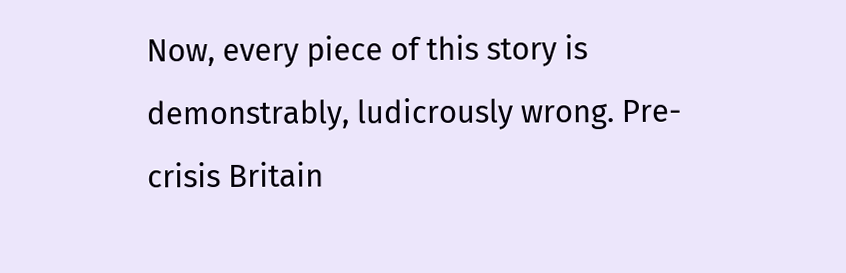Now, every piece of this story is demonstrably, ludicrously wrong. Pre-crisis Britain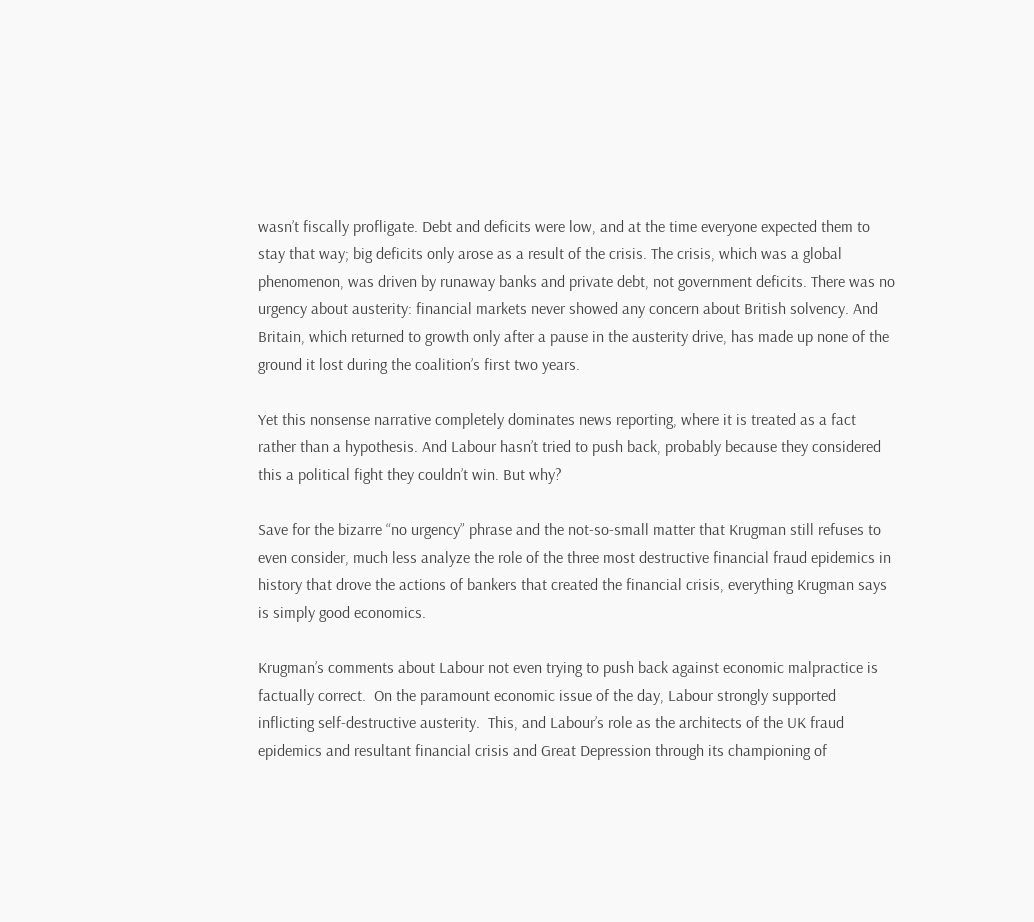wasn’t fiscally profligate. Debt and deficits were low, and at the time everyone expected them to stay that way; big deficits only arose as a result of the crisis. The crisis, which was a global phenomenon, was driven by runaway banks and private debt, not government deficits. There was no urgency about austerity: financial markets never showed any concern about British solvency. And Britain, which returned to growth only after a pause in the austerity drive, has made up none of the ground it lost during the coalition’s first two years.

Yet this nonsense narrative completely dominates news reporting, where it is treated as a fact rather than a hypothesis. And Labour hasn’t tried to push back, probably because they considered this a political fight they couldn’t win. But why?

Save for the bizarre “no urgency” phrase and the not-so-small matter that Krugman still refuses to even consider, much less analyze the role of the three most destructive financial fraud epidemics in history that drove the actions of bankers that created the financial crisis, everything Krugman says is simply good economics.

Krugman’s comments about Labour not even trying to push back against economic malpractice is factually correct.  On the paramount economic issue of the day, Labour strongly supported inflicting self-destructive austerity.  This, and Labour’s role as the architects of the UK fraud epidemics and resultant financial crisis and Great Depression through its championing of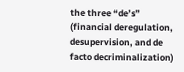the three “de’s” (financial deregulation, desupervision, and de facto decriminalization)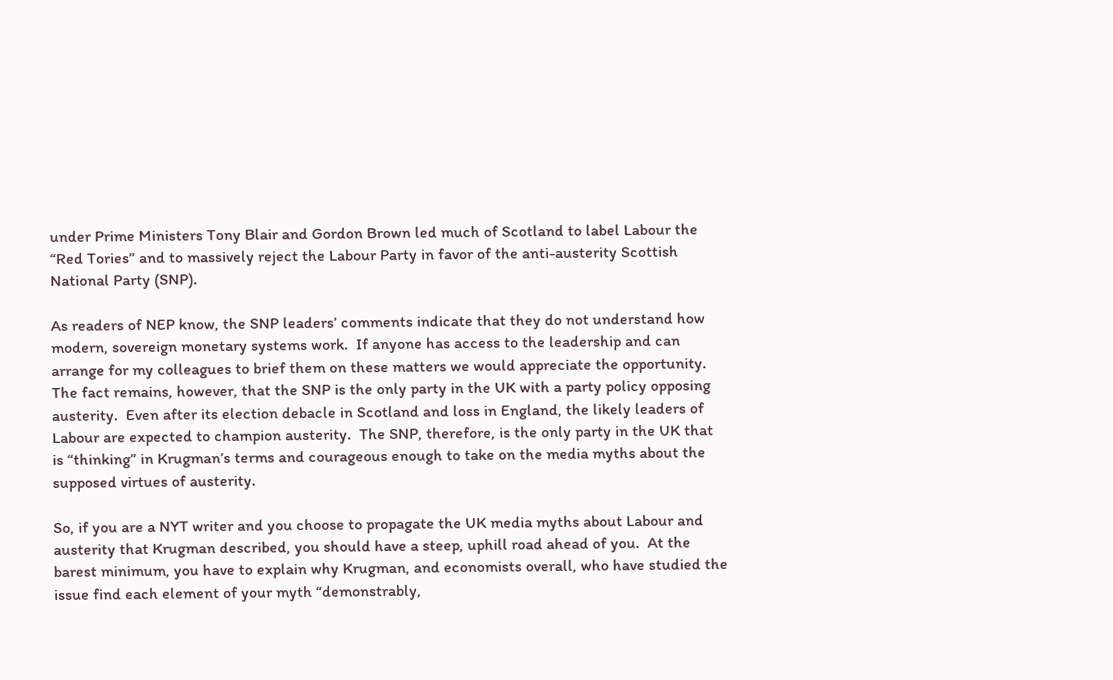under Prime Ministers Tony Blair and Gordon Brown led much of Scotland to label Labour the “Red Tories” and to massively reject the Labour Party in favor of the anti-austerity Scottish National Party (SNP).

As readers of NEP know, the SNP leaders’ comments indicate that they do not understand how modern, sovereign monetary systems work.  If anyone has access to the leadership and can arrange for my colleagues to brief them on these matters we would appreciate the opportunity.  The fact remains, however, that the SNP is the only party in the UK with a party policy opposing austerity.  Even after its election debacle in Scotland and loss in England, the likely leaders of Labour are expected to champion austerity.  The SNP, therefore, is the only party in the UK that is “thinking” in Krugman’s terms and courageous enough to take on the media myths about the supposed virtues of austerity.

So, if you are a NYT writer and you choose to propagate the UK media myths about Labour and austerity that Krugman described, you should have a steep, uphill road ahead of you.  At the barest minimum, you have to explain why Krugman, and economists overall, who have studied the issue find each element of your myth “demonstrably,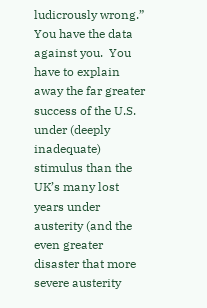ludicrously wrong.”  You have the data against you.  You have to explain away the far greater success of the U.S. under (deeply inadequate) stimulus than the UK’s many lost years under austerity (and the even greater disaster that more severe austerity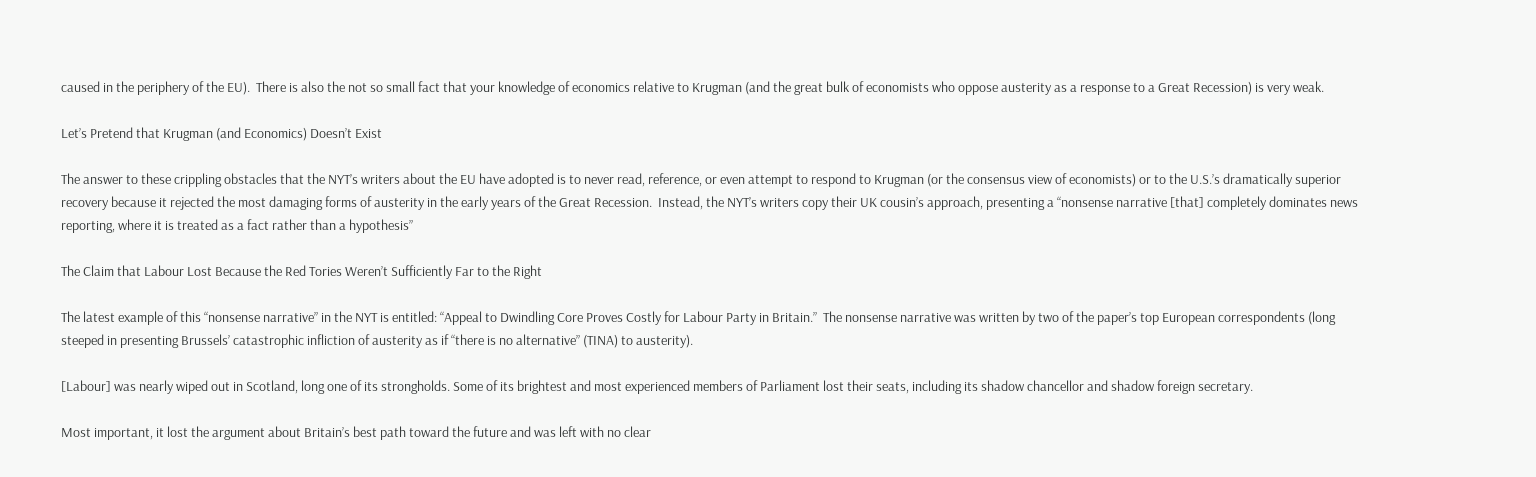caused in the periphery of the EU).  There is also the not so small fact that your knowledge of economics relative to Krugman (and the great bulk of economists who oppose austerity as a response to a Great Recession) is very weak.

Let’s Pretend that Krugman (and Economics) Doesn’t Exist

The answer to these crippling obstacles that the NYT’s writers about the EU have adopted is to never read, reference, or even attempt to respond to Krugman (or the consensus view of economists) or to the U.S.’s dramatically superior recovery because it rejected the most damaging forms of austerity in the early years of the Great Recession.  Instead, the NYT’s writers copy their UK cousin’s approach, presenting a “nonsense narrative [that] completely dominates news reporting, where it is treated as a fact rather than a hypothesis”

The Claim that Labour Lost Because the Red Tories Weren’t Sufficiently Far to the Right

The latest example of this “nonsense narrative” in the NYT is entitled: “Appeal to Dwindling Core Proves Costly for Labour Party in Britain.”  The nonsense narrative was written by two of the paper’s top European correspondents (long steeped in presenting Brussels’ catastrophic infliction of austerity as if “there is no alternative” (TINA) to austerity).

[Labour] was nearly wiped out in Scotland, long one of its strongholds. Some of its brightest and most experienced members of Parliament lost their seats, including its shadow chancellor and shadow foreign secretary.

Most important, it lost the argument about Britain’s best path toward the future and was left with no clear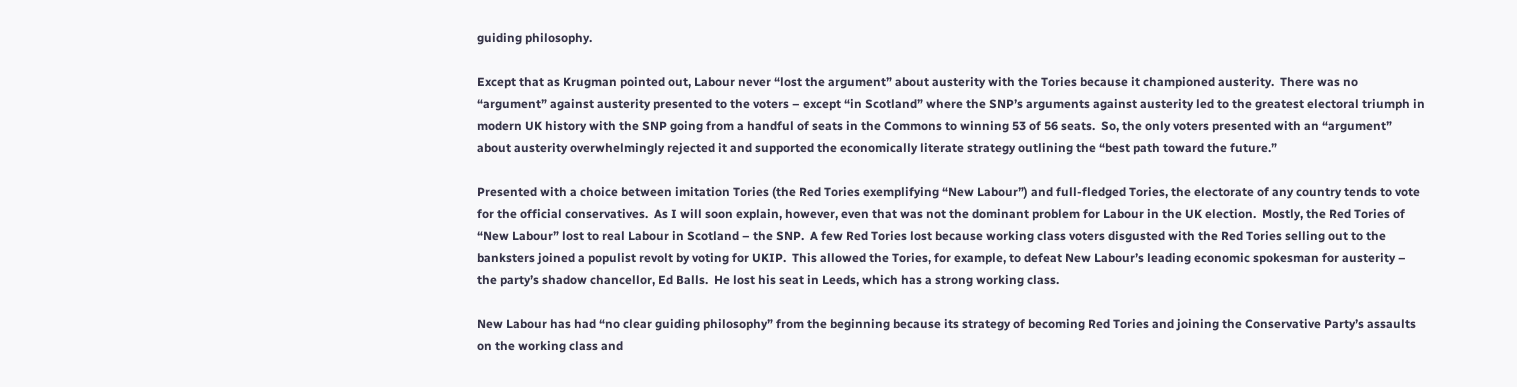guiding philosophy.

Except that as Krugman pointed out, Labour never “lost the argument” about austerity with the Tories because it championed austerity.  There was no “argument” against austerity presented to the voters – except “in Scotland” where the SNP’s arguments against austerity led to the greatest electoral triumph in modern UK history with the SNP going from a handful of seats in the Commons to winning 53 of 56 seats.  So, the only voters presented with an “argument” about austerity overwhelmingly rejected it and supported the economically literate strategy outlining the “best path toward the future.”

Presented with a choice between imitation Tories (the Red Tories exemplifying “New Labour”) and full-fledged Tories, the electorate of any country tends to vote for the official conservatives.  As I will soon explain, however, even that was not the dominant problem for Labour in the UK election.  Mostly, the Red Tories of “New Labour” lost to real Labour in Scotland – the SNP.  A few Red Tories lost because working class voters disgusted with the Red Tories selling out to the banksters joined a populist revolt by voting for UKIP.  This allowed the Tories, for example, to defeat New Labour’s leading economic spokesman for austerity – the party’s shadow chancellor, Ed Balls.  He lost his seat in Leeds, which has a strong working class.

New Labour has had “no clear guiding philosophy” from the beginning because its strategy of becoming Red Tories and joining the Conservative Party’s assaults on the working class and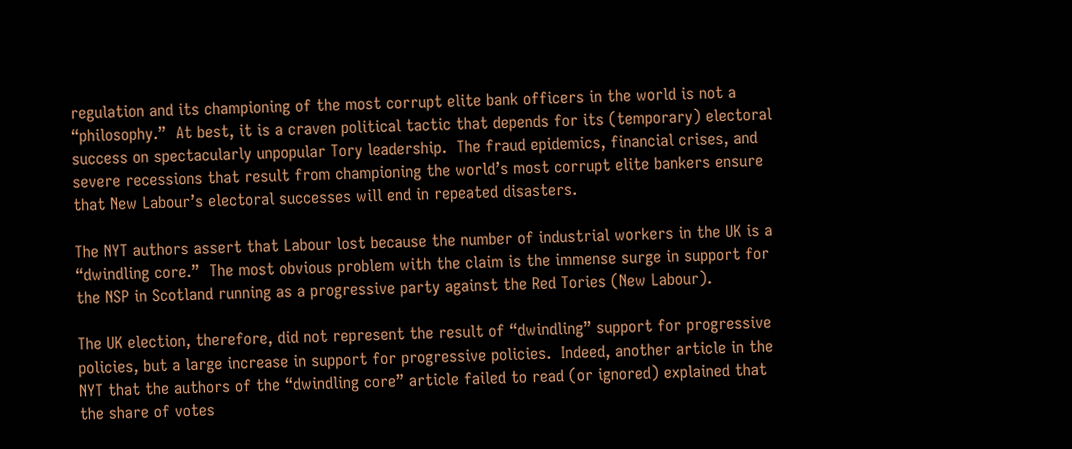regulation and its championing of the most corrupt elite bank officers in the world is not a “philosophy.”  At best, it is a craven political tactic that depends for its (temporary) electoral success on spectacularly unpopular Tory leadership.  The fraud epidemics, financial crises, and severe recessions that result from championing the world’s most corrupt elite bankers ensure that New Labour’s electoral successes will end in repeated disasters.

The NYT authors assert that Labour lost because the number of industrial workers in the UK is a “dwindling core.”  The most obvious problem with the claim is the immense surge in support for the NSP in Scotland running as a progressive party against the Red Tories (New Labour).

The UK election, therefore, did not represent the result of “dwindling” support for progressive policies, but a large increase in support for progressive policies.  Indeed, another article in the NYT that the authors of the “dwindling core” article failed to read (or ignored) explained that the share of votes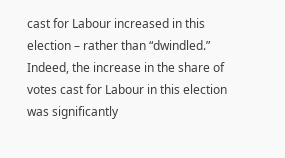cast for Labour increased in this election – rather than “dwindled.”  Indeed, the increase in the share of votes cast for Labour in this election was significantly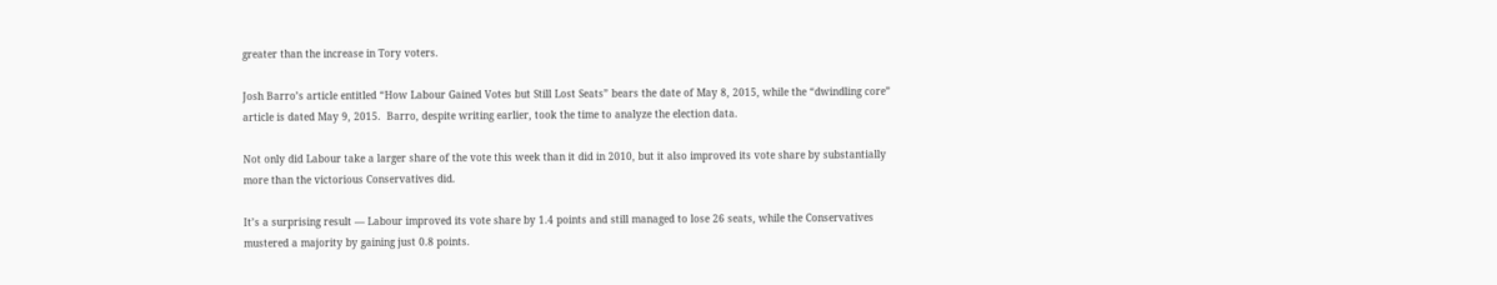greater than the increase in Tory voters.

Josh Barro’s article entitled “How Labour Gained Votes but Still Lost Seats” bears the date of May 8, 2015, while the “dwindling core” article is dated May 9, 2015.  Barro, despite writing earlier, took the time to analyze the election data.

Not only did Labour take a larger share of the vote this week than it did in 2010, but it also improved its vote share by substantially more than the victorious Conservatives did.

It’s a surprising result — Labour improved its vote share by 1.4 points and still managed to lose 26 seats, while the Conservatives mustered a majority by gaining just 0.8 points.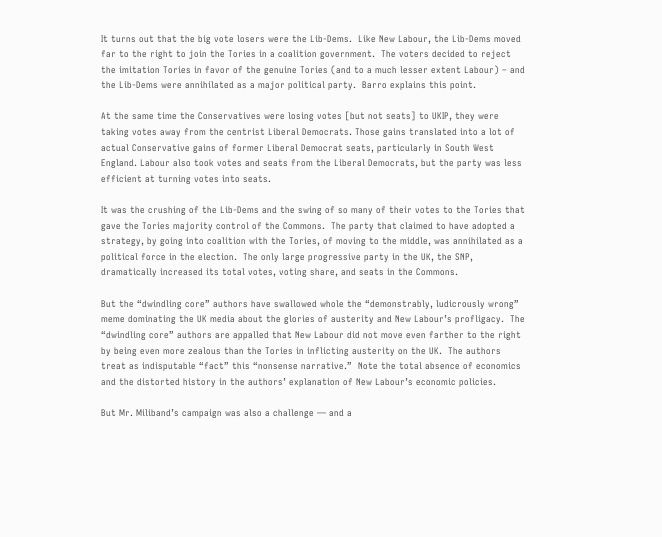It turns out that the big vote losers were the Lib-Dems.  Like New Labour, the Lib-Dems moved far to the right to join the Tories in a coalition government.  The voters decided to reject the imitation Tories in favor of the genuine Tories (and to a much lesser extent Labour) – and the Lib-Dems were annihilated as a major political party.  Barro explains this point.

At the same time the Conservatives were losing votes [but not seats] to UKIP, they were taking votes away from the centrist Liberal Democrats. Those gains translated into a lot of actual Conservative gains of former Liberal Democrat seats, particularly in South West England. Labour also took votes and seats from the Liberal Democrats, but the party was less efficient at turning votes into seats.

It was the crushing of the Lib-Dems and the swing of so many of their votes to the Tories that gave the Tories majority control of the Commons.  The party that claimed to have adopted a strategy, by going into coalition with the Tories, of moving to the middle, was annihilated as a political force in the election.  The only large progressive party in the UK, the SNP, dramatically increased its total votes, voting share, and seats in the Commons.

But the “dwindling core” authors have swallowed whole the “demonstrably, ludicrously wrong” meme dominating the UK media about the glories of austerity and New Labour’s profligacy.  The “dwindling core” authors are appalled that New Labour did not move even farther to the right by being even more zealous than the Tories in inflicting austerity on the UK.  The authors treat as indisputable “fact” this “nonsense narrative.”  Note the total absence of economics and the distorted history in the authors’ explanation of New Labour’s economic policies.

But Mr. Miliband’s campaign was also a challenge — and a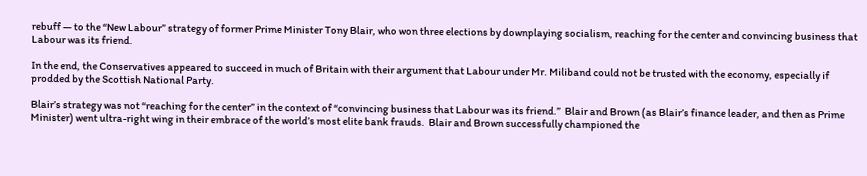rebuff — to the “New Labour” strategy of former Prime Minister Tony Blair, who won three elections by downplaying socialism, reaching for the center and convincing business that Labour was its friend.

In the end, the Conservatives appeared to succeed in much of Britain with their argument that Labour under Mr. Miliband could not be trusted with the economy, especially if prodded by the Scottish National Party.

Blair’s strategy was not “reaching for the center” in the context of “convincing business that Labour was its friend.”  Blair and Brown (as Blair’s finance leader, and then as Prime Minister) went ultra-right wing in their embrace of the world’s most elite bank frauds.  Blair and Brown successfully championed the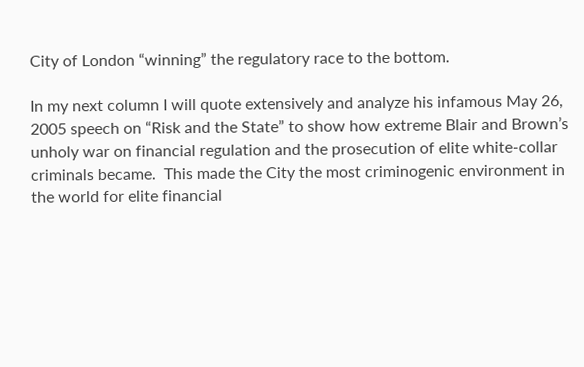City of London “winning” the regulatory race to the bottom.

In my next column I will quote extensively and analyze his infamous May 26, 2005 speech on “Risk and the State” to show how extreme Blair and Brown’s unholy war on financial regulation and the prosecution of elite white-collar criminals became.  This made the City the most criminogenic environment in the world for elite financial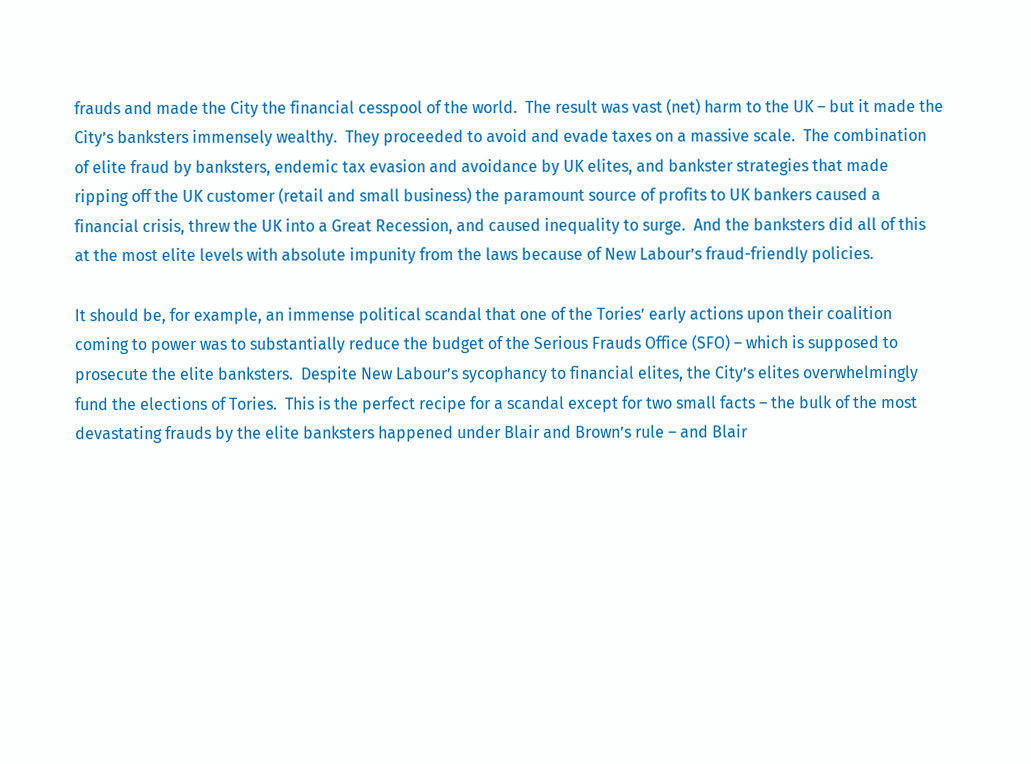frauds and made the City the financial cesspool of the world.  The result was vast (net) harm to the UK – but it made the City’s banksters immensely wealthy.  They proceeded to avoid and evade taxes on a massive scale.  The combination of elite fraud by banksters, endemic tax evasion and avoidance by UK elites, and bankster strategies that made ripping off the UK customer (retail and small business) the paramount source of profits to UK bankers caused a financial crisis, threw the UK into a Great Recession, and caused inequality to surge.  And the banksters did all of this at the most elite levels with absolute impunity from the laws because of New Labour’s fraud-friendly policies.

It should be, for example, an immense political scandal that one of the Tories’ early actions upon their coalition coming to power was to substantially reduce the budget of the Serious Frauds Office (SFO) – which is supposed to prosecute the elite banksters.  Despite New Labour’s sycophancy to financial elites, the City’s elites overwhelmingly fund the elections of Tories.  This is the perfect recipe for a scandal except for two small facts – the bulk of the most devastating frauds by the elite banksters happened under Blair and Brown’s rule – and Blair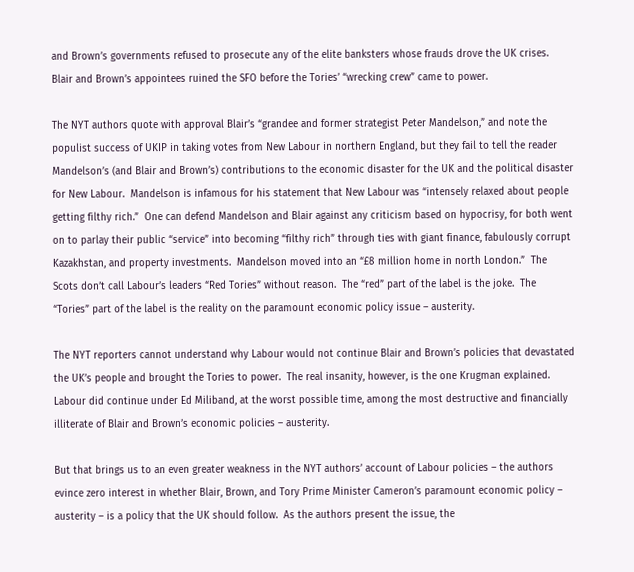and Brown’s governments refused to prosecute any of the elite banksters whose frauds drove the UK crises.  Blair and Brown’s appointees ruined the SFO before the Tories’ “wrecking crew” came to power.

The NYT authors quote with approval Blair’s “grandee and former strategist Peter Mandelson,” and note the populist success of UKIP in taking votes from New Labour in northern England, but they fail to tell the reader Mandelson’s (and Blair and Brown’s) contributions to the economic disaster for the UK and the political disaster for New Labour.  Mandelson is infamous for his statement that New Labour was “intensely relaxed about people getting filthy rich.”  One can defend Mandelson and Blair against any criticism based on hypocrisy, for both went on to parlay their public “service” into becoming “filthy rich” through ties with giant finance, fabulously corrupt Kazakhstan, and property investments.  Mandelson moved into an “£8 million home in north London.”  The Scots don’t call Labour’s leaders “Red Tories” without reason.  The “red” part of the label is the joke.  The “Tories” part of the label is the reality on the paramount economic policy issue – austerity.

The NYT reporters cannot understand why Labour would not continue Blair and Brown’s policies that devastated the UK’s people and brought the Tories to power.  The real insanity, however, is the one Krugman explained.  Labour did continue under Ed Miliband, at the worst possible time, among the most destructive and financially illiterate of Blair and Brown’s economic policies – austerity.

But that brings us to an even greater weakness in the NYT authors’ account of Labour policies – the authors evince zero interest in whether Blair, Brown, and Tory Prime Minister Cameron’s paramount economic policy – austerity – is a policy that the UK should follow.  As the authors present the issue, the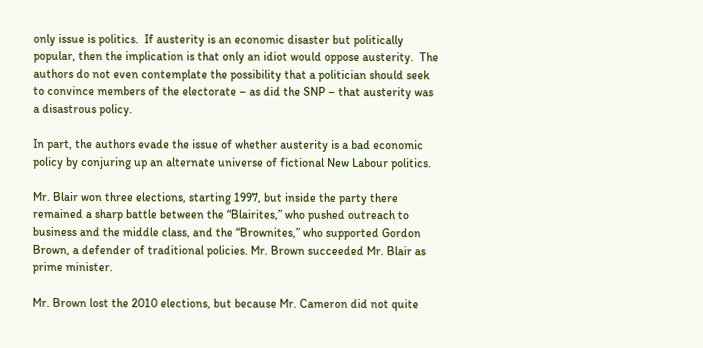only issue is politics.  If austerity is an economic disaster but politically popular, then the implication is that only an idiot would oppose austerity.  The authors do not even contemplate the possibility that a politician should seek to convince members of the electorate – as did the SNP – that austerity was a disastrous policy.

In part, the authors evade the issue of whether austerity is a bad economic policy by conjuring up an alternate universe of fictional New Labour politics.

Mr. Blair won three elections, starting 1997, but inside the party there remained a sharp battle between the “Blairites,” who pushed outreach to business and the middle class, and the “Brownites,” who supported Gordon Brown, a defender of traditional policies. Mr. Brown succeeded Mr. Blair as prime minister.

Mr. Brown lost the 2010 elections, but because Mr. Cameron did not quite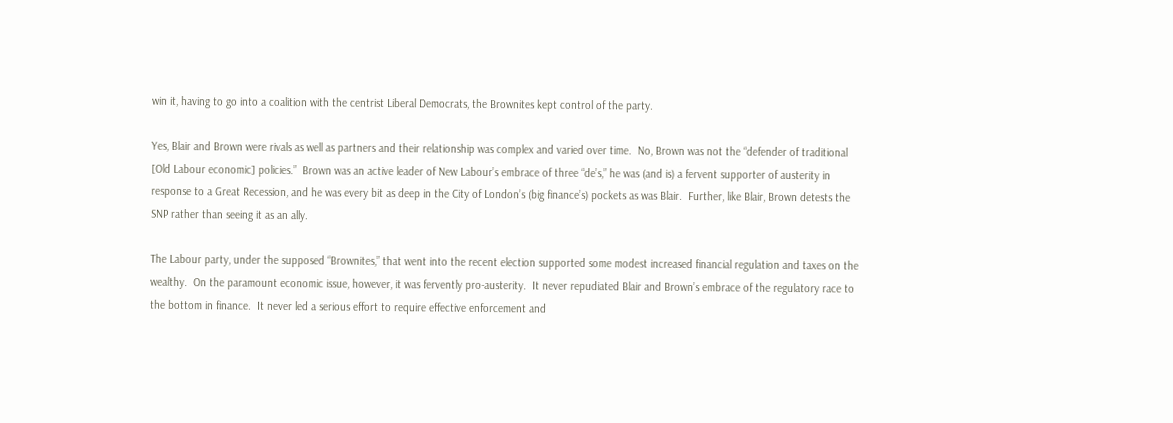win it, having to go into a coalition with the centrist Liberal Democrats, the Brownites kept control of the party.

Yes, Blair and Brown were rivals as well as partners and their relationship was complex and varied over time.  No, Brown was not the “defender of traditional [Old Labour economic] policies.”  Brown was an active leader of New Labour’s embrace of three “de’s,” he was (and is) a fervent supporter of austerity in response to a Great Recession, and he was every bit as deep in the City of London’s (big finance’s) pockets as was Blair.  Further, like Blair, Brown detests the SNP rather than seeing it as an ally.

The Labour party, under the supposed “Brownites,” that went into the recent election supported some modest increased financial regulation and taxes on the wealthy.  On the paramount economic issue, however, it was fervently pro-austerity.  It never repudiated Blair and Brown’s embrace of the regulatory race to the bottom in finance.  It never led a serious effort to require effective enforcement and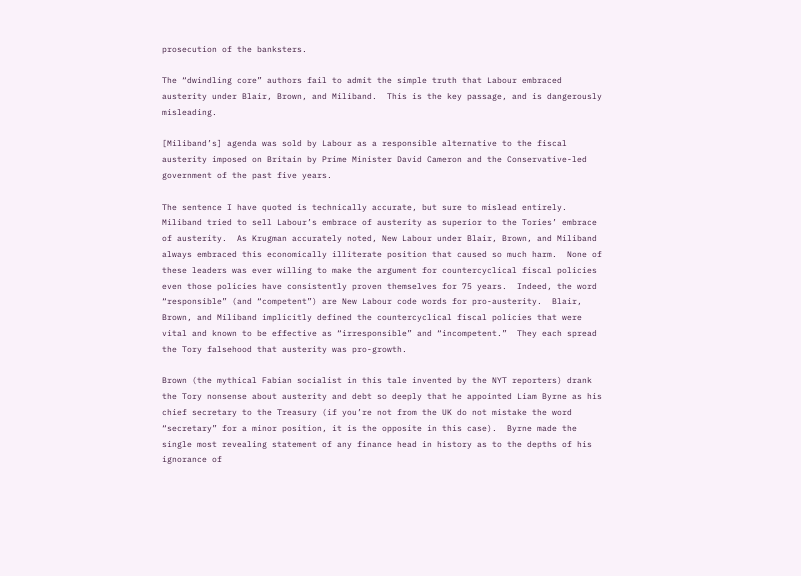prosecution of the banksters.

The “dwindling core” authors fail to admit the simple truth that Labour embraced austerity under Blair, Brown, and Miliband.  This is the key passage, and is dangerously misleading.

[Miliband’s] agenda was sold by Labour as a responsible alternative to the fiscal austerity imposed on Britain by Prime Minister David Cameron and the Conservative-led government of the past five years.

The sentence I have quoted is technically accurate, but sure to mislead entirely.  Miliband tried to sell Labour’s embrace of austerity as superior to the Tories’ embrace of austerity.  As Krugman accurately noted, New Labour under Blair, Brown, and Miliband always embraced this economically illiterate position that caused so much harm.  None of these leaders was ever willing to make the argument for countercyclical fiscal policies even those policies have consistently proven themselves for 75 years.  Indeed, the word “responsible” (and “competent”) are New Labour code words for pro-austerity.  Blair, Brown, and Miliband implicitly defined the countercyclical fiscal policies that were vital and known to be effective as “irresponsible” and “incompetent.”  They each spread the Tory falsehood that austerity was pro-growth.

Brown (the mythical Fabian socialist in this tale invented by the NYT reporters) drank the Tory nonsense about austerity and debt so deeply that he appointed Liam Byrne as his chief secretary to the Treasury (if you’re not from the UK do not mistake the word “secretary” for a minor position, it is the opposite in this case).  Byrne made the single most revealing statement of any finance head in history as to the depths of his ignorance of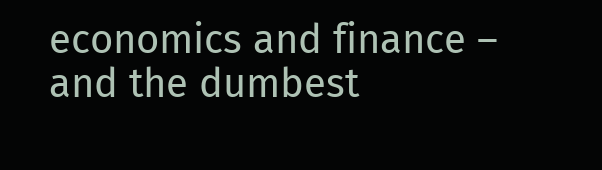economics and finance – and the dumbest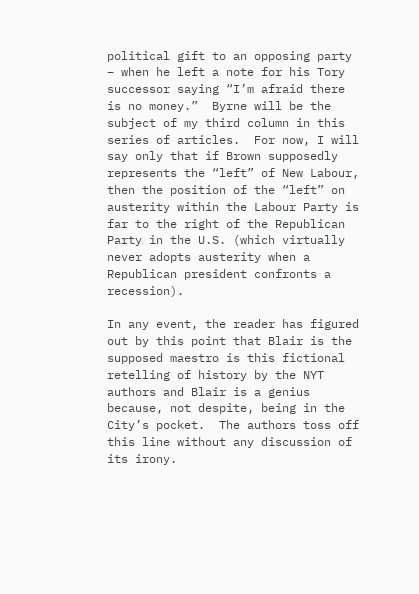political gift to an opposing party – when he left a note for his Tory successor saying “I’m afraid there is no money.”  Byrne will be the subject of my third column in this series of articles.  For now, I will say only that if Brown supposedly represents the “left” of New Labour, then the position of the “left” on austerity within the Labour Party is far to the right of the Republican Party in the U.S. (which virtually never adopts austerity when a Republican president confronts a recession).

In any event, the reader has figured out by this point that Blair is the supposed maestro is this fictional retelling of history by the NYT authors and Blair is a genius because, not despite, being in the City’s pocket.  The authors toss off this line without any discussion of its irony.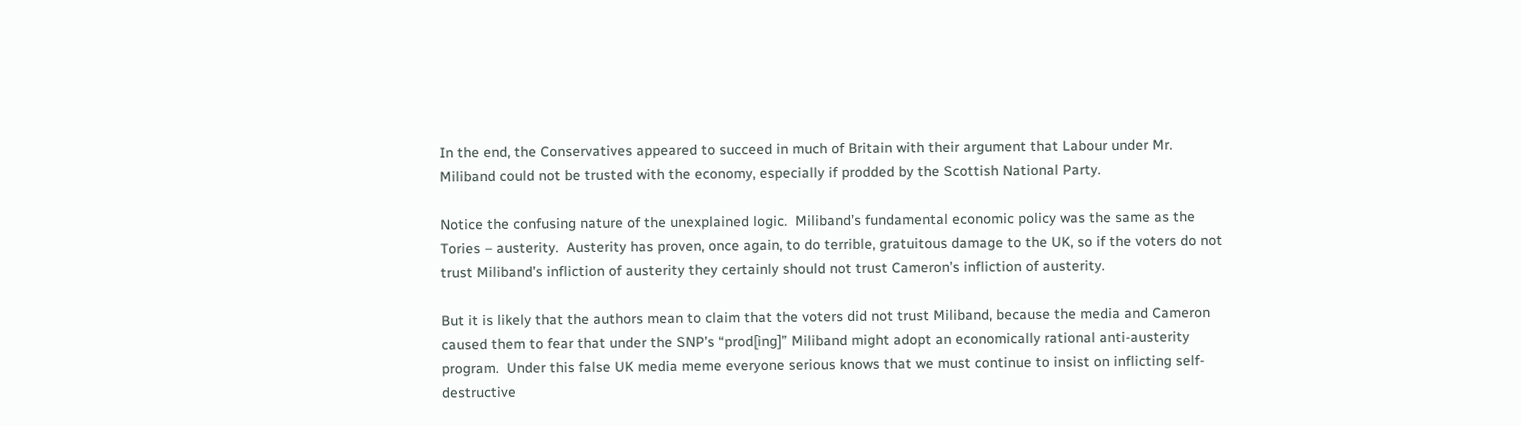In the end, the Conservatives appeared to succeed in much of Britain with their argument that Labour under Mr. Miliband could not be trusted with the economy, especially if prodded by the Scottish National Party.

Notice the confusing nature of the unexplained logic.  Miliband’s fundamental economic policy was the same as the Tories – austerity.  Austerity has proven, once again, to do terrible, gratuitous damage to the UK, so if the voters do not trust Miliband’s infliction of austerity they certainly should not trust Cameron’s infliction of austerity.

But it is likely that the authors mean to claim that the voters did not trust Miliband, because the media and Cameron caused them to fear that under the SNP’s “prod[ing]” Miliband might adopt an economically rational anti-austerity program.  Under this false UK media meme everyone serious knows that we must continue to insist on inflicting self-destructive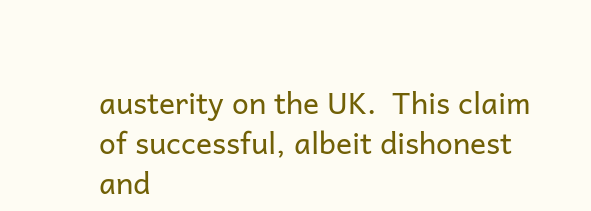austerity on the UK.  This claim of successful, albeit dishonest and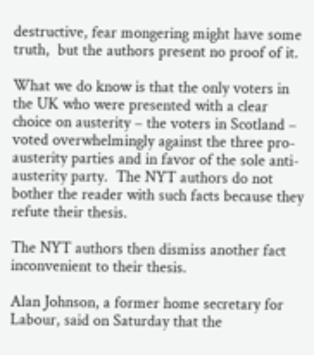destructive, fear mongering might have some truth,  but the authors present no proof of it.

What we do know is that the only voters in the UK who were presented with a clear choice on austerity – the voters in Scotland – voted overwhelmingly against the three pro-austerity parties and in favor of the sole anti-austerity party.  The NYT authors do not bother the reader with such facts because they refute their thesis.

The NYT authors then dismiss another fact inconvenient to their thesis.

Alan Johnson, a former home secretary for Labour, said on Saturday that the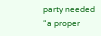party needed “a proper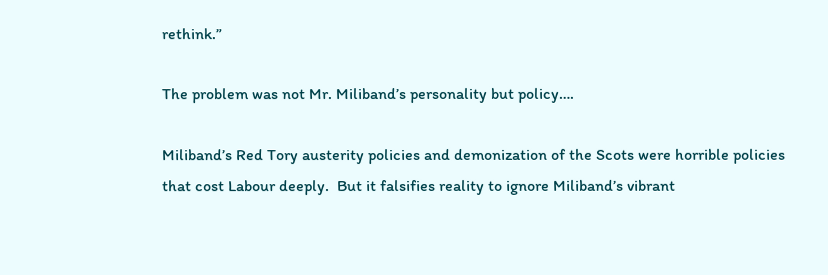rethink.”

The problem was not Mr. Miliband’s personality but policy….

Miliband’s Red Tory austerity policies and demonization of the Scots were horrible policies that cost Labour deeply.  But it falsifies reality to ignore Miliband’s vibrant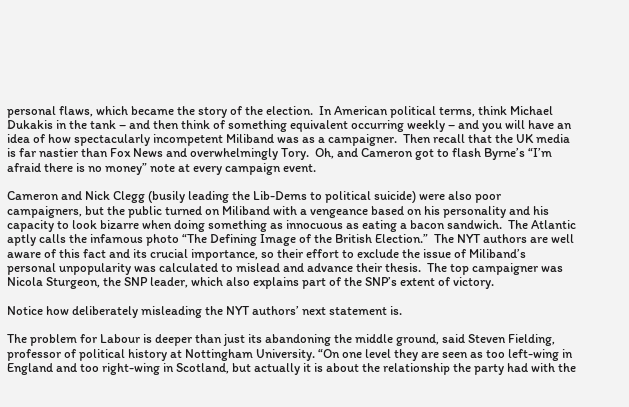personal flaws, which became the story of the election.  In American political terms, think Michael Dukakis in the tank – and then think of something equivalent occurring weekly – and you will have an idea of how spectacularly incompetent Miliband was as a campaigner.  Then recall that the UK media is far nastier than Fox News and overwhelmingly Tory.  Oh, and Cameron got to flash Byrne’s “I’m afraid there is no money” note at every campaign event.

Cameron and Nick Clegg (busily leading the Lib-Dems to political suicide) were also poor campaigners, but the public turned on Miliband with a vengeance based on his personality and his capacity to look bizarre when doing something as innocuous as eating a bacon sandwich.  The Atlantic aptly calls the infamous photo “The Defining Image of the British Election.”  The NYT authors are well aware of this fact and its crucial importance, so their effort to exclude the issue of Miliband’s personal unpopularity was calculated to mislead and advance their thesis.  The top campaigner was Nicola Sturgeon, the SNP leader, which also explains part of the SNP’s extent of victory.

Notice how deliberately misleading the NYT authors’ next statement is.

The problem for Labour is deeper than just its abandoning the middle ground, said Steven Fielding, professor of political history at Nottingham University. “On one level they are seen as too left-wing in England and too right-wing in Scotland, but actually it is about the relationship the party had with the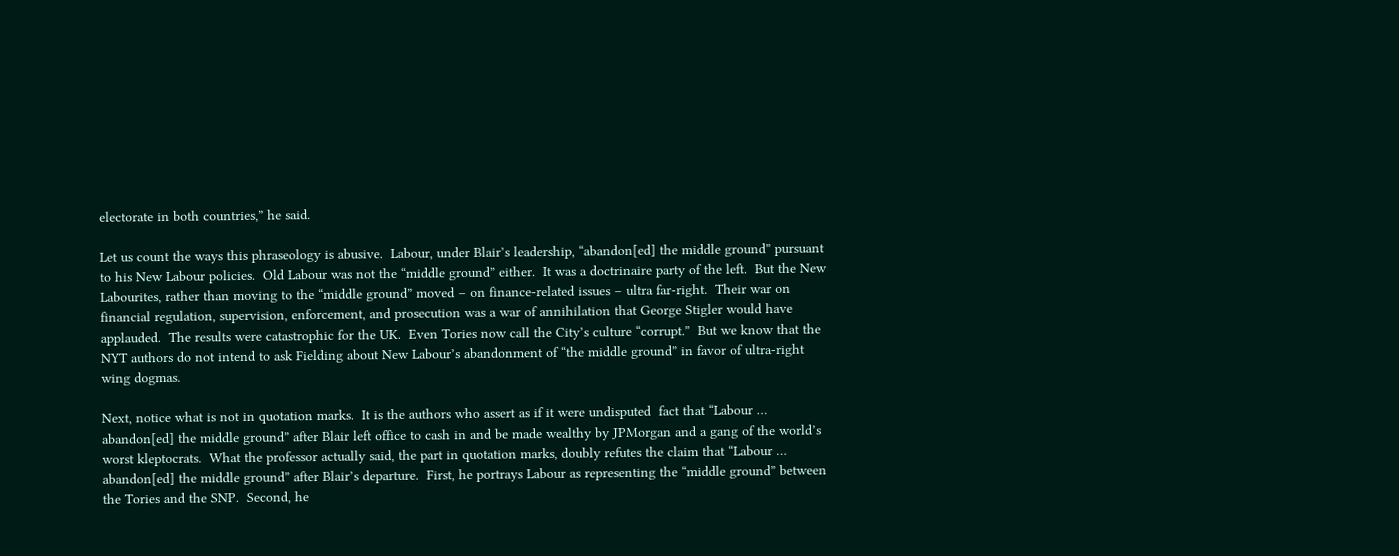electorate in both countries,” he said.

Let us count the ways this phraseology is abusive.  Labour, under Blair’s leadership, “abandon[ed] the middle ground” pursuant to his New Labour policies.  Old Labour was not the “middle ground” either.  It was a doctrinaire party of the left.  But the New Labourites, rather than moving to the “middle ground” moved – on finance-related issues – ultra far-right.  Their war on financial regulation, supervision, enforcement, and prosecution was a war of annihilation that George Stigler would have applauded.  The results were catastrophic for the UK.  Even Tories now call the City’s culture “corrupt.”  But we know that the NYT authors do not intend to ask Fielding about New Labour’s abandonment of “the middle ground” in favor of ultra-right wing dogmas.

Next, notice what is not in quotation marks.  It is the authors who assert as if it were undisputed  fact that “Labour … abandon[ed] the middle ground” after Blair left office to cash in and be made wealthy by JPMorgan and a gang of the world’s worst kleptocrats.  What the professor actually said, the part in quotation marks, doubly refutes the claim that “Labour … abandon[ed] the middle ground” after Blair’s departure.  First, he portrays Labour as representing the “middle ground” between the Tories and the SNP.  Second, he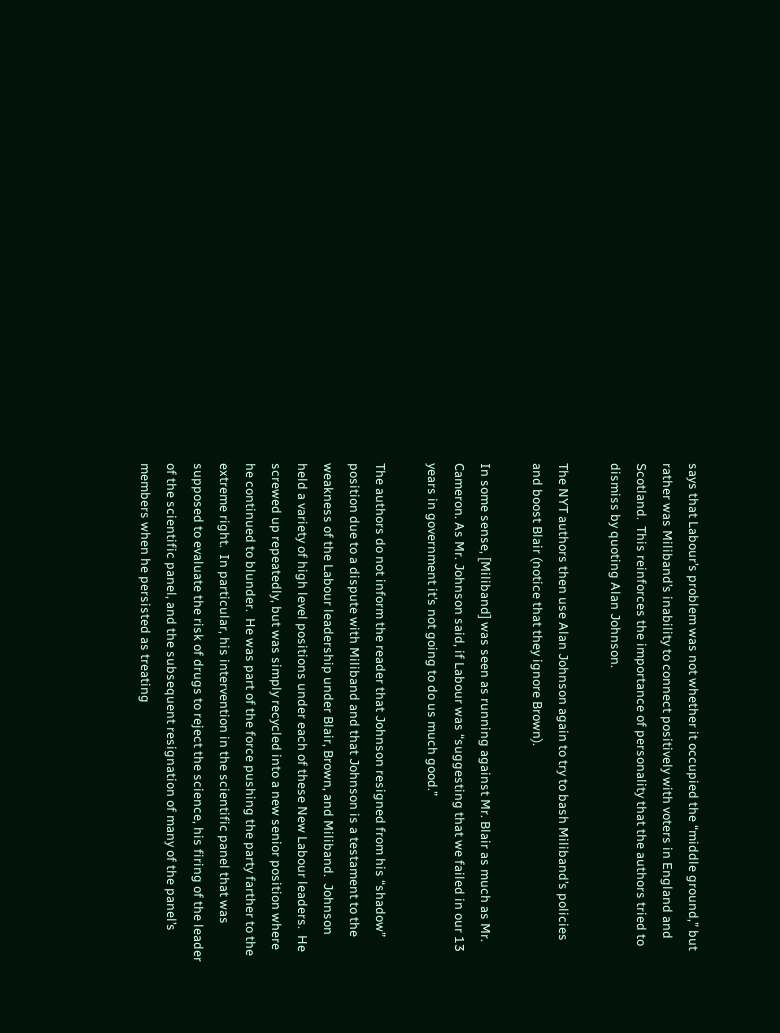says that Labour’s problem was not whether it occupied the “middle ground,” but rather was Miliband’s inability to connect positively with voters in England and Scotland.  This reinforces the importance of personality that the authors tried to dismiss by quoting Alan Johnson.

The NYT authors then use Alan Johnson again to try to bash Miliband’s policies and boost Blair (notice that they ignore Brown).

In some sense, [Miliband] was seen as running against Mr. Blair as much as Mr. Cameron. As Mr. Johnson said, if Labour was “suggesting that we failed in our 13 years in government it’s not going to do us much good.”

The authors do not inform the reader that Johnson resigned from his “shadow” position due to a dispute with Miliband and that Johnson is a testament to the weakness of the Labour leadership under Blair, Brown, and Miliband.  Johnson held a variety of high level positions under each of these New Labour leaders.  He screwed up repeatedly, but was simply recycled into a new senior position where he continued to blunder.  He was part of the force pushing the party farther to the extreme right.  In particular, his intervention in the scientific panel that was supposed to evaluate the risk of drugs to reject the science, his firing of the leader of the scientific panel, and the subsequent resignation of many of the panel’s members when he persisted as treating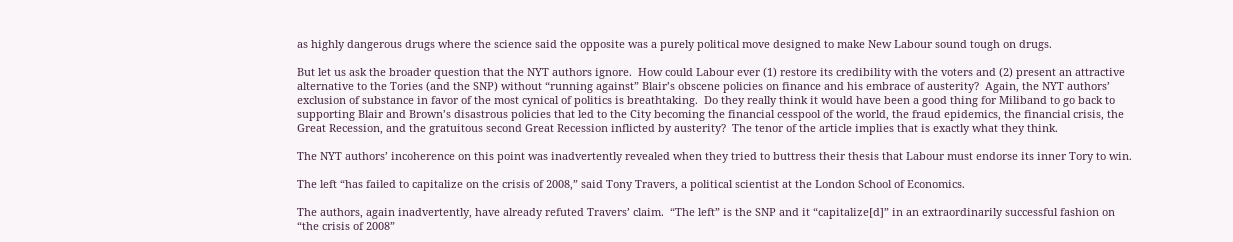as highly dangerous drugs where the science said the opposite was a purely political move designed to make New Labour sound tough on drugs.

But let us ask the broader question that the NYT authors ignore.  How could Labour ever (1) restore its credibility with the voters and (2) present an attractive alternative to the Tories (and the SNP) without “running against” Blair’s obscene policies on finance and his embrace of austerity?  Again, the NYT authors’ exclusion of substance in favor of the most cynical of politics is breathtaking.  Do they really think it would have been a good thing for Miliband to go back to supporting Blair and Brown’s disastrous policies that led to the City becoming the financial cesspool of the world, the fraud epidemics, the financial crisis, the Great Recession, and the gratuitous second Great Recession inflicted by austerity?  The tenor of the article implies that is exactly what they think.

The NYT authors’ incoherence on this point was inadvertently revealed when they tried to buttress their thesis that Labour must endorse its inner Tory to win.

The left “has failed to capitalize on the crisis of 2008,” said Tony Travers, a political scientist at the London School of Economics.

The authors, again inadvertently, have already refuted Travers’ claim.  “The left” is the SNP and it “capitalize[d]” in an extraordinarily successful fashion on “the crisis of 2008”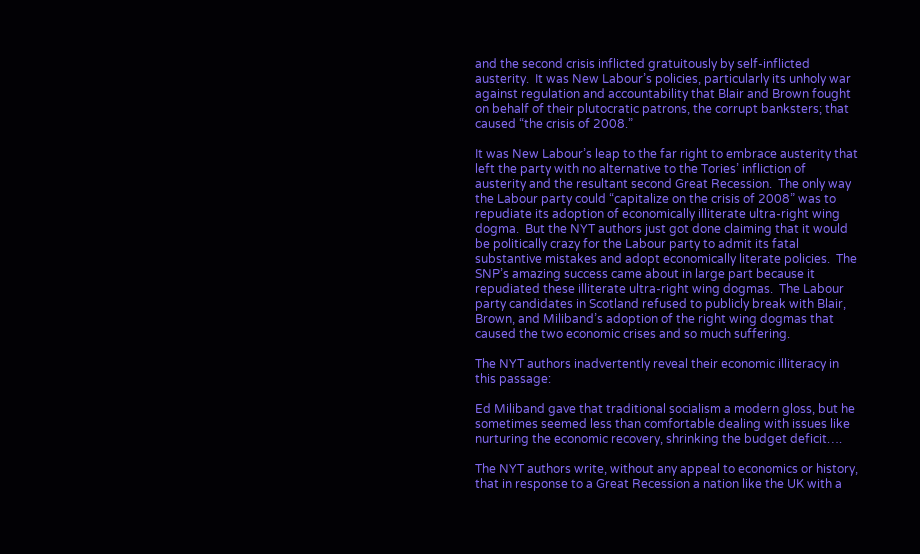and the second crisis inflicted gratuitously by self-inflicted austerity.  It was New Labour’s policies, particularly its unholy war against regulation and accountability that Blair and Brown fought on behalf of their plutocratic patrons, the corrupt banksters; that caused “the crisis of 2008.”

It was New Labour’s leap to the far right to embrace austerity that left the party with no alternative to the Tories’ infliction of austerity and the resultant second Great Recession.  The only way the Labour party could “capitalize on the crisis of 2008” was to repudiate its adoption of economically illiterate ultra-right wing dogma.  But the NYT authors just got done claiming that it would be politically crazy for the Labour party to admit its fatal substantive mistakes and adopt economically literate policies.  The SNP’s amazing success came about in large part because it repudiated these illiterate ultra-right wing dogmas.  The Labour party candidates in Scotland refused to publicly break with Blair, Brown, and Miliband’s adoption of the right wing dogmas that caused the two economic crises and so much suffering.

The NYT authors inadvertently reveal their economic illiteracy in this passage:

Ed Miliband gave that traditional socialism a modern gloss, but he sometimes seemed less than comfortable dealing with issues like nurturing the economic recovery, shrinking the budget deficit….

The NYT authors write, without any appeal to economics or history, that in response to a Great Recession a nation like the UK with a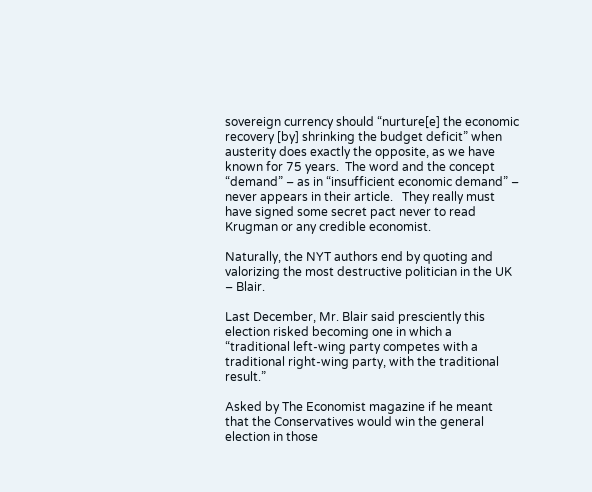sovereign currency should “nurture[e] the economic recovery [by] shrinking the budget deficit” when austerity does exactly the opposite, as we have known for 75 years.  The word and the concept “demand” – as in “insufficient economic demand” – never appears in their article.   They really must have signed some secret pact never to read Krugman or any credible economist.

Naturally, the NYT authors end by quoting and valorizing the most destructive politician in the UK – Blair.

Last December, Mr. Blair said presciently this election risked becoming one in which a “traditional left-wing party competes with a traditional right-wing party, with the traditional result.”

Asked by The Economist magazine if he meant that the Conservatives would win the general election in those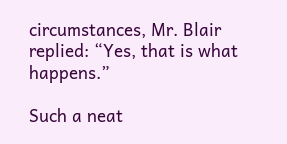circumstances, Mr. Blair replied: “Yes, that is what happens.”

Such a neat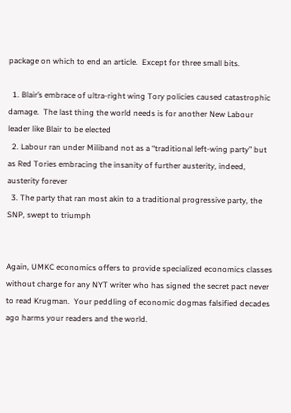package on which to end an article.  Except for three small bits.

  1. Blair’s embrace of ultra-right wing Tory policies caused catastrophic damage.  The last thing the world needs is for another New Labour leader like Blair to be elected
  2. Labour ran under Miliband not as a “traditional left-wing party” but as Red Tories embracing the insanity of further austerity, indeed, austerity forever
  3. The party that ran most akin to a traditional progressive party, the SNP, swept to triumph


Again, UMKC economics offers to provide specialized economics classes without charge for any NYT writer who has signed the secret pact never to read Krugman.  Your peddling of economic dogmas falsified decades ago harms your readers and the world.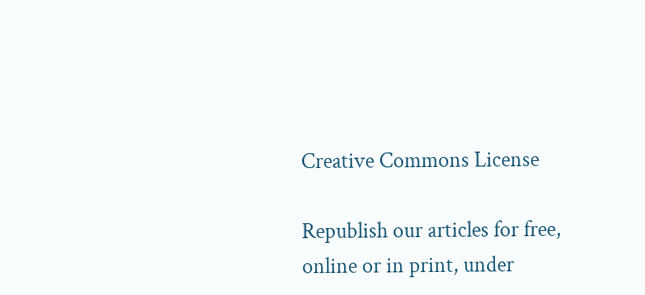Creative Commons License

Republish our articles for free, online or in print, under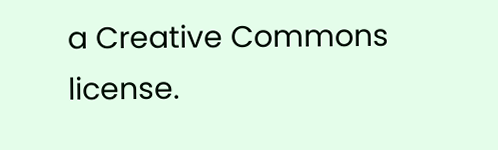a Creative Commons license.